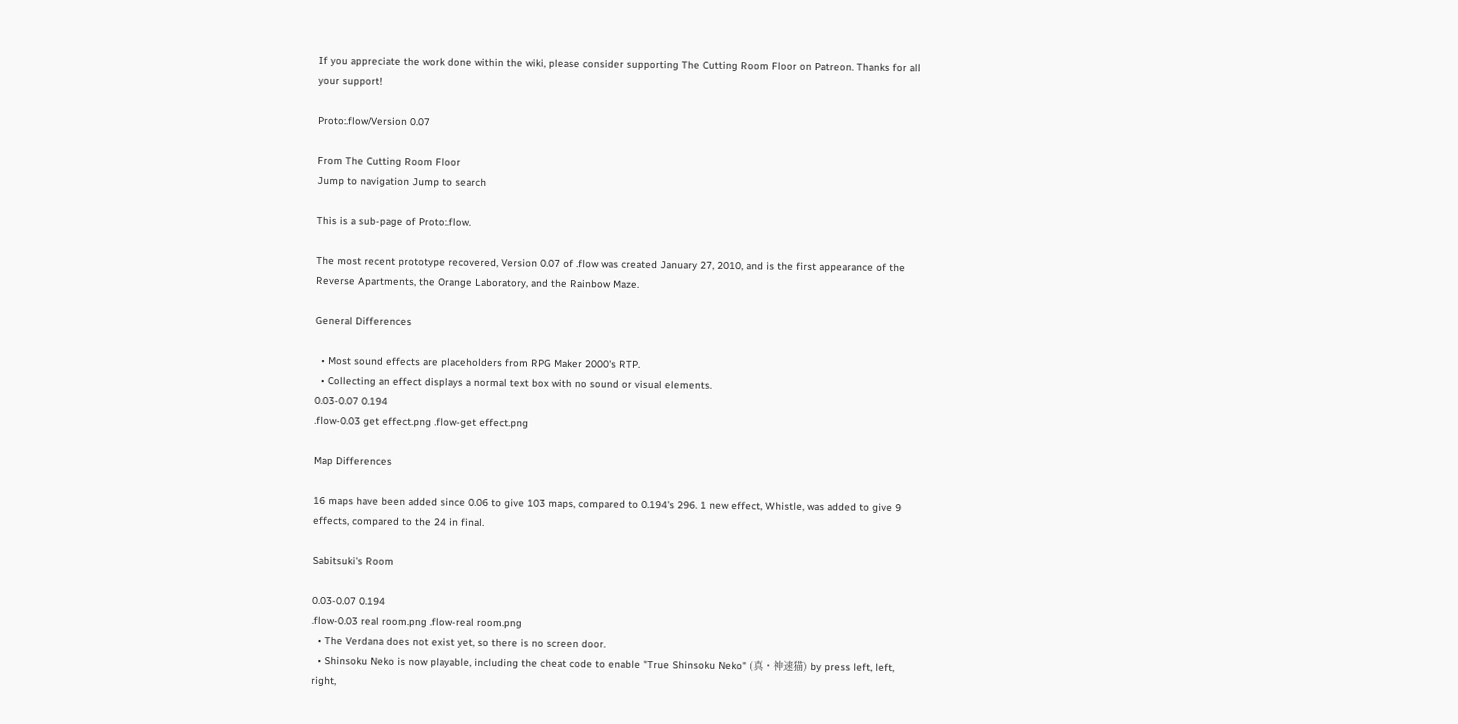If you appreciate the work done within the wiki, please consider supporting The Cutting Room Floor on Patreon. Thanks for all your support!

Proto:.flow/Version 0.07

From The Cutting Room Floor
Jump to navigation Jump to search

This is a sub-page of Proto:.flow.

The most recent prototype recovered, Version 0.07 of .flow was created January 27, 2010, and is the first appearance of the Reverse Apartments, the Orange Laboratory, and the Rainbow Maze.

General Differences

  • Most sound effects are placeholders from RPG Maker 2000's RTP.
  • Collecting an effect displays a normal text box with no sound or visual elements.
0.03-0.07 0.194
.flow-0.03 get effect.png .flow-get effect.png

Map Differences

16 maps have been added since 0.06 to give 103 maps, compared to 0.194's 296. 1 new effect, Whistle, was added to give 9 effects, compared to the 24 in final.

Sabitsuki's Room

0.03-0.07 0.194
.flow-0.03 real room.png .flow-real room.png
  • The Verdana does not exist yet, so there is no screen door.
  • Shinsoku Neko is now playable, including the cheat code to enable "True Shinsoku Neko" (真・神速猫) by press left, left, right,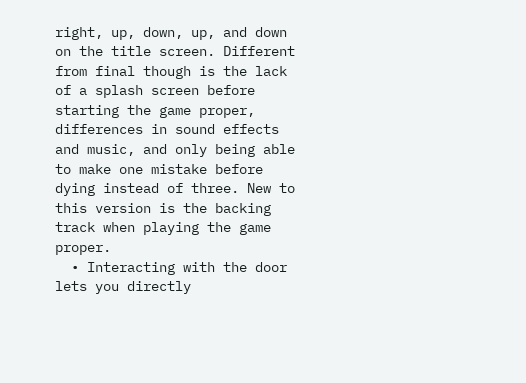right, up, down, up, and down on the title screen. Different from final though is the lack of a splash screen before starting the game proper, differences in sound effects and music, and only being able to make one mistake before dying instead of three. New to this version is the backing track when playing the game proper.
  • Interacting with the door lets you directly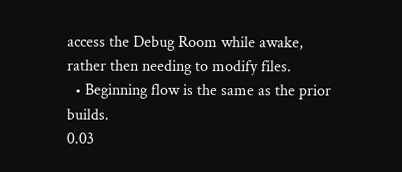access the Debug Room while awake, rather then needing to modify files.
  • Beginning flow is the same as the prior builds.
0.03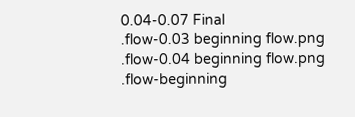0.04-0.07 Final
.flow-0.03 beginning flow.png .flow-0.04 beginning flow.png .flow-beginning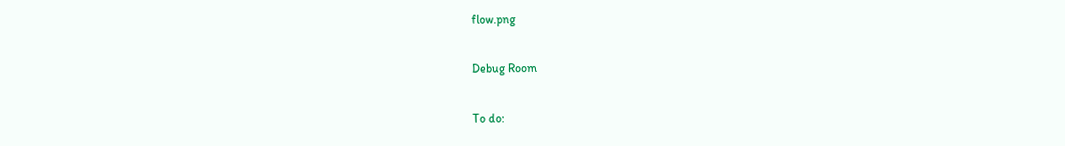flow.png

Debug Room

To do: